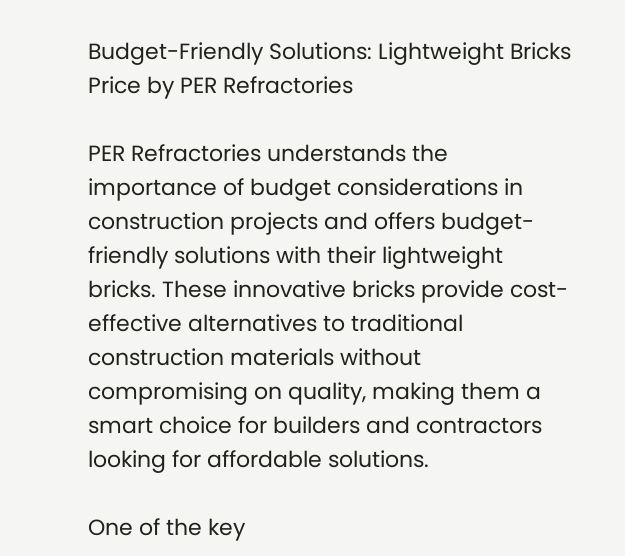Budget-Friendly Solutions: Lightweight Bricks Price by PER Refractories

PER Refractories understands the importance of budget considerations in construction projects and offers budget-friendly solutions with their lightweight bricks. These innovative bricks provide cost-effective alternatives to traditional construction materials without compromising on quality, making them a smart choice for builders and contractors looking for affordable solutions.

One of the key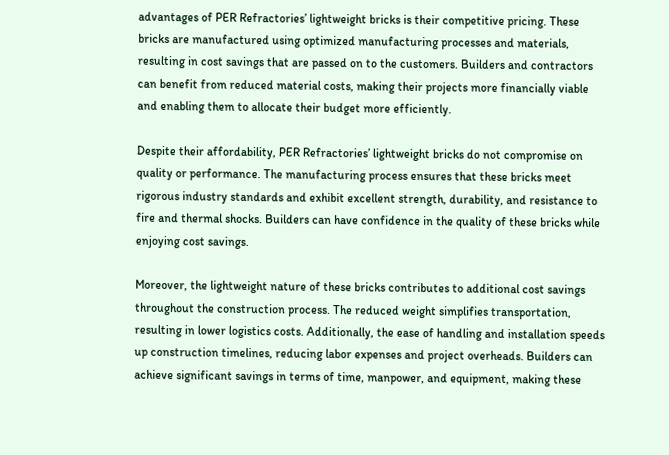advantages of PER Refractories’ lightweight bricks is their competitive pricing. These bricks are manufactured using optimized manufacturing processes and materials, resulting in cost savings that are passed on to the customers. Builders and contractors can benefit from reduced material costs, making their projects more financially viable and enabling them to allocate their budget more efficiently.

Despite their affordability, PER Refractories’ lightweight bricks do not compromise on quality or performance. The manufacturing process ensures that these bricks meet rigorous industry standards and exhibit excellent strength, durability, and resistance to fire and thermal shocks. Builders can have confidence in the quality of these bricks while enjoying cost savings.

Moreover, the lightweight nature of these bricks contributes to additional cost savings throughout the construction process. The reduced weight simplifies transportation, resulting in lower logistics costs. Additionally, the ease of handling and installation speeds up construction timelines, reducing labor expenses and project overheads. Builders can achieve significant savings in terms of time, manpower, and equipment, making these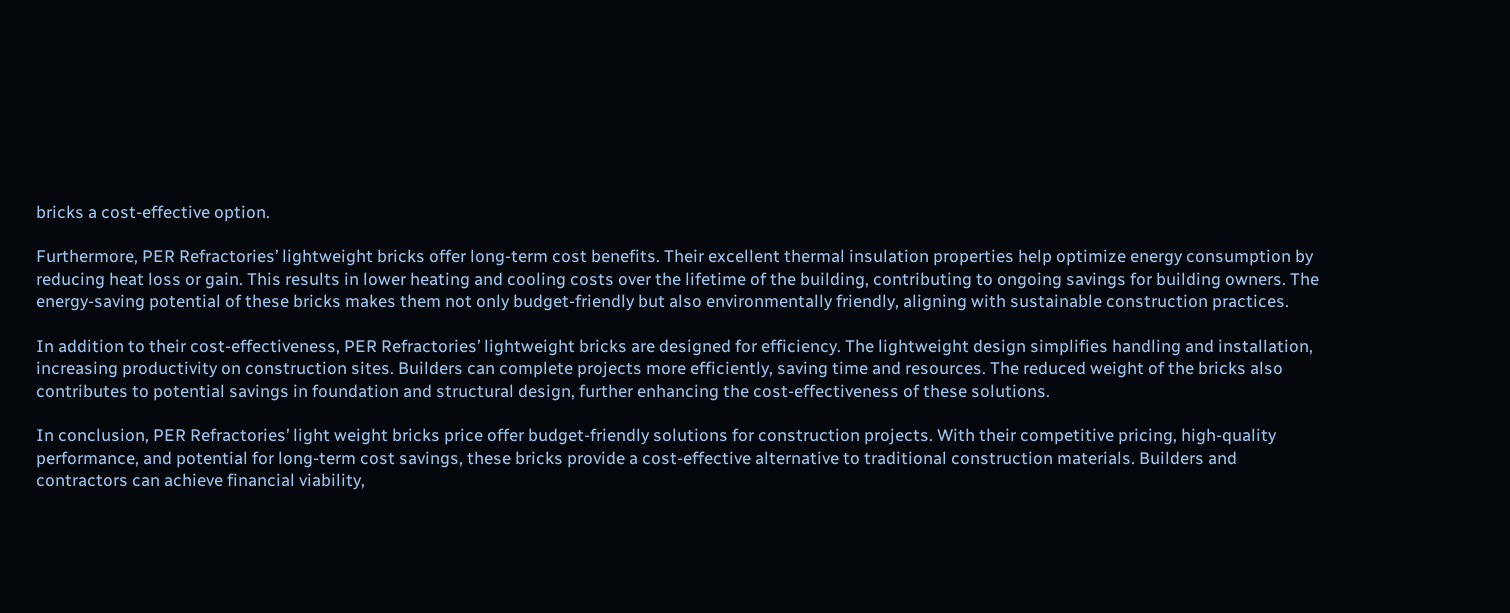bricks a cost-effective option.

Furthermore, PER Refractories’ lightweight bricks offer long-term cost benefits. Their excellent thermal insulation properties help optimize energy consumption by reducing heat loss or gain. This results in lower heating and cooling costs over the lifetime of the building, contributing to ongoing savings for building owners. The energy-saving potential of these bricks makes them not only budget-friendly but also environmentally friendly, aligning with sustainable construction practices.

In addition to their cost-effectiveness, PER Refractories’ lightweight bricks are designed for efficiency. The lightweight design simplifies handling and installation, increasing productivity on construction sites. Builders can complete projects more efficiently, saving time and resources. The reduced weight of the bricks also contributes to potential savings in foundation and structural design, further enhancing the cost-effectiveness of these solutions.

In conclusion, PER Refractories’ light weight bricks price offer budget-friendly solutions for construction projects. With their competitive pricing, high-quality performance, and potential for long-term cost savings, these bricks provide a cost-effective alternative to traditional construction materials. Builders and contractors can achieve financial viability,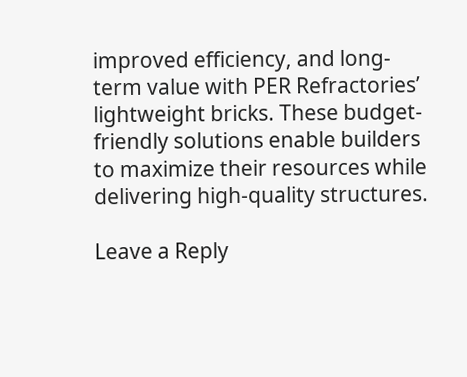improved efficiency, and long-term value with PER Refractories’ lightweight bricks. These budget-friendly solutions enable builders to maximize their resources while delivering high-quality structures.

Leave a Reply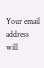Your email address will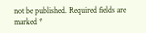not be published. Required fields are marked *